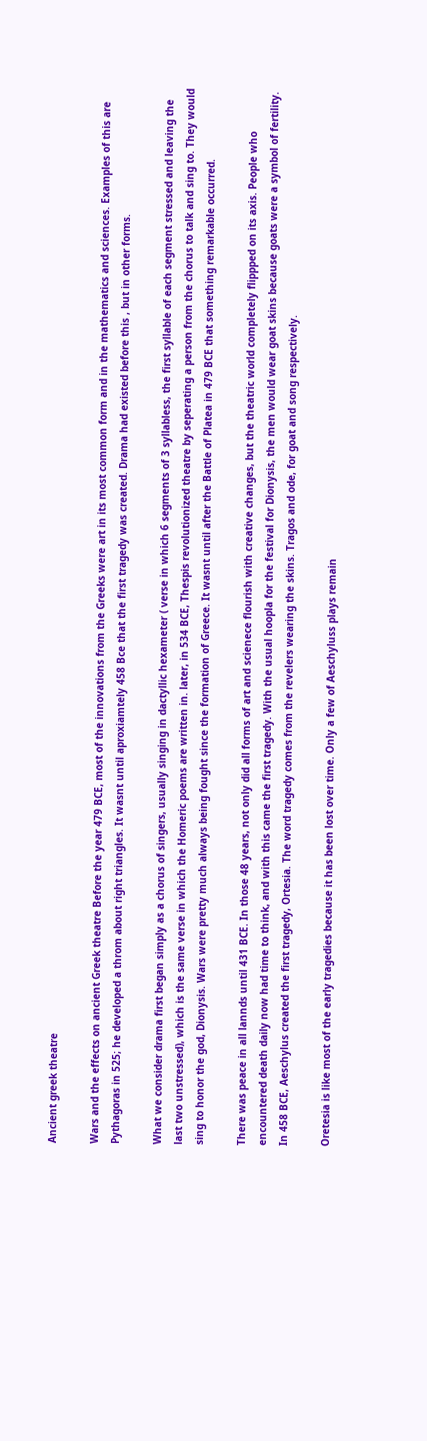Ancient greek theatre

Wars and the effects on ancient Greek theatre Before the year 479 BCE, most of the innovations from the Greeks were art in its most common form and in the mathematics and sciences. Examples of this are Pythagoras in 525; he developed a throm about right triangles. It wasnt until aproxiamtely 458 Bce that the first tragedy was created. Drama had existed before this , but in other forms.

What we consider drama first began simply as a chorus of singers, usually singing in dactyllic hexameter ( verse in which 6 segments of 3 syllabless, the first syllable of each segment stressed and leaving the last two unstressed), which is the same verse in which the Homeric poems are written in. later, in 534 BCE, Thespis revolutionized theatre by seperating a person from the chorus to talk and sing to. They would sing to honor the god, Dionysis. Wars were pretty much always being fought since the formation of Greece. It wasnt until after the Battle of Platea in 479 BCE that something remarkable occurred.

There was peace in all lannds until 431 BCE. In those 48 years, not only did all forms of art and scienece flourish with creative changes, but the theatric world completely flippped on its axis. People who encountered death daily now had time to think, and with this came the first tragedy. With the usual hoopla for the festival for Dionysis, the men would wear goat skins because goats were a symbol of fertility. In 458 BCE, Aeschylus created the first tragedy, Ortesia. The word tragedy comes from the revelers wearing the skins. Tragos and ode, for goat and song respectively.

Oretesia is like most of the early tragedies because it has been lost over time. Only a few of Aeschyluss plays remain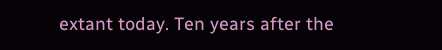extant today. Ten years after the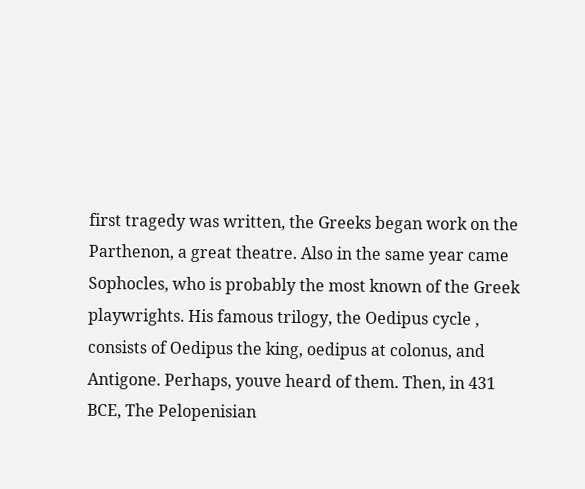first tragedy was written, the Greeks began work on the Parthenon, a great theatre. Also in the same year came Sophocles, who is probably the most known of the Greek playwrights. His famous trilogy, the Oedipus cycle , consists of Oedipus the king, oedipus at colonus, and Antigone. Perhaps, youve heard of them. Then, in 431 BCE, The Pelopenisian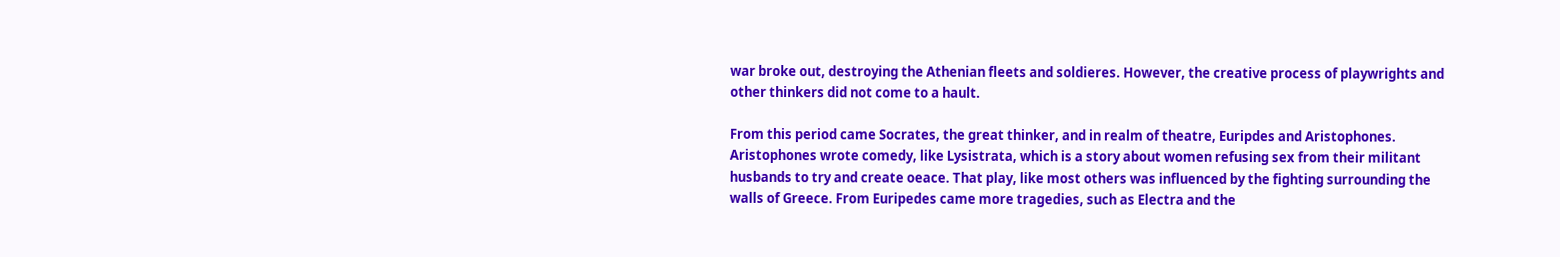war broke out, destroying the Athenian fleets and soldieres. However, the creative process of playwrights and other thinkers did not come to a hault.

From this period came Socrates, the great thinker, and in realm of theatre, Euripdes and Aristophones. Aristophones wrote comedy, like Lysistrata, which is a story about women refusing sex from their militant husbands to try and create oeace. That play, like most others was influenced by the fighting surrounding the walls of Greece. From Euripedes came more tragedies, such as Electra and the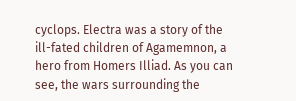cyclops. Electra was a story of the ill-fated children of Agamemnon, a hero from Homers Illiad. As you can see, the wars surrounding the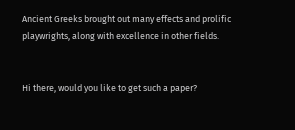Ancient Greeks brought out many effects and prolific playwrights, along with excellence in other fields.


Hi there, would you like to get such a paper?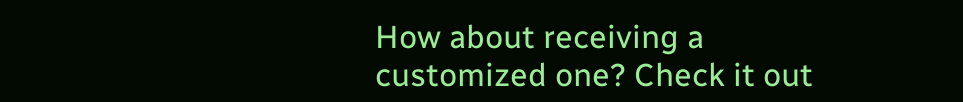How about receiving a customized one? Check it out